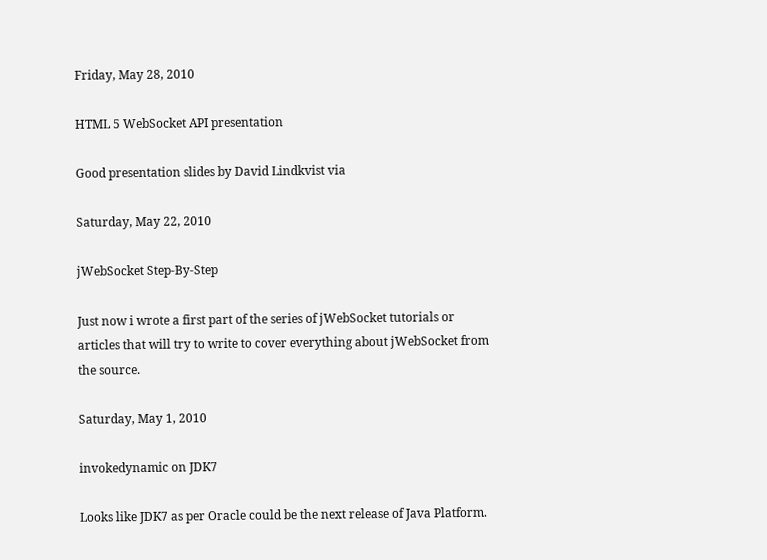Friday, May 28, 2010

HTML 5 WebSocket API presentation

Good presentation slides by David Lindkvist via

Saturday, May 22, 2010

jWebSocket Step-By-Step

Just now i wrote a first part of the series of jWebSocket tutorials or articles that will try to write to cover everything about jWebSocket from the source.

Saturday, May 1, 2010

invokedynamic on JDK7

Looks like JDK7 as per Oracle could be the next release of Java Platform.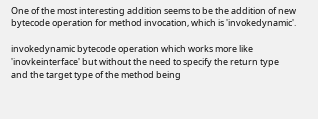One of the most interesting addition seems to be the addition of new bytecode operation for method invocation, which is 'invokedynamic'.

invokedynamic bytecode operation which works more like 'inovkeinterface' but without the need to specify the return type and the target type of the method being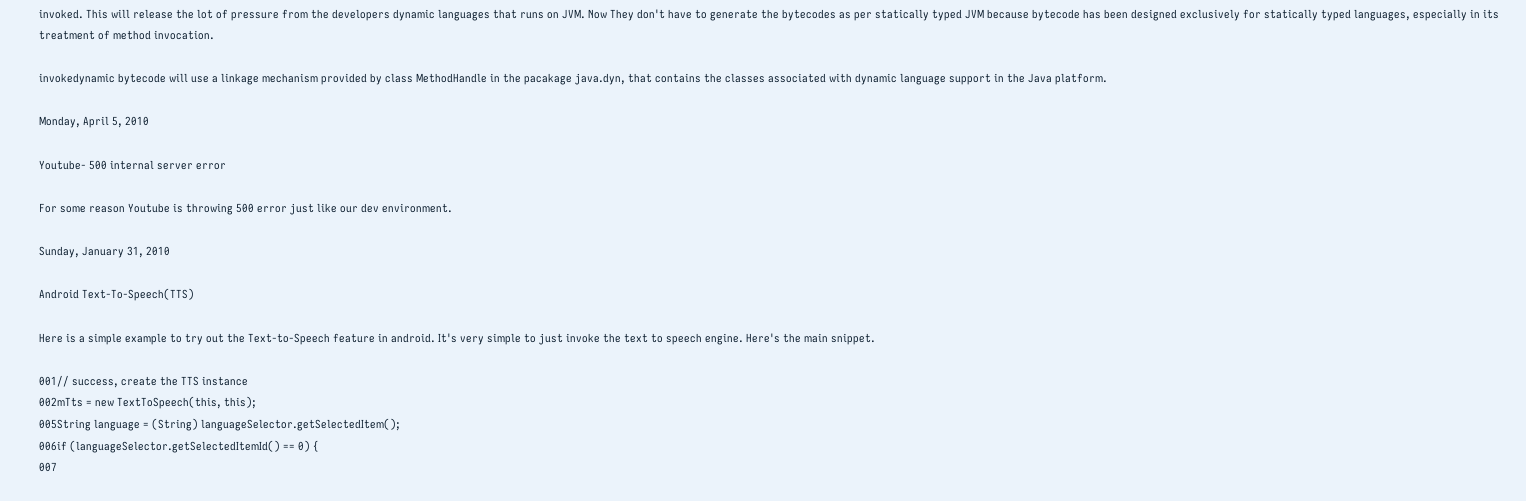invoked. This will release the lot of pressure from the developers dynamic languages that runs on JVM. Now They don't have to generate the bytecodes as per statically typed JVM because bytecode has been designed exclusively for statically typed languages, especially in its treatment of method invocation.

invokedynamic bytecode will use a linkage mechanism provided by class MethodHandle in the pacakage java.dyn, that contains the classes associated with dynamic language support in the Java platform.

Monday, April 5, 2010

Youtube- 500 internal server error

For some reason Youtube is throwing 500 error just like our dev environment.

Sunday, January 31, 2010

Android Text-To-Speech(TTS)

Here is a simple example to try out the Text-to-Speech feature in android. It's very simple to just invoke the text to speech engine. Here's the main snippet.

001// success, create the TTS instance
002mTts = new TextToSpeech(this, this);
005String language = (String) languageSelector.getSelectedItem();
006if (languageSelector.getSelectedItemId() == 0) {
007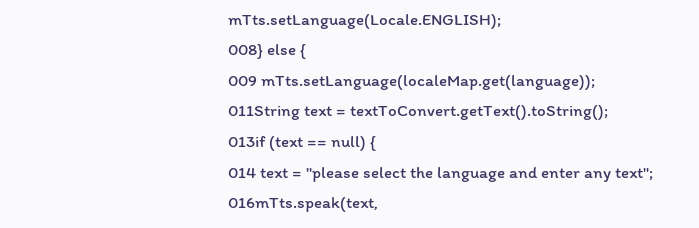mTts.setLanguage(Locale.ENGLISH);
008} else {
009 mTts.setLanguage(localeMap.get(language));
011String text = textToConvert.getText().toString();
013if (text == null) {
014 text = "please select the language and enter any text";
016mTts.speak(text,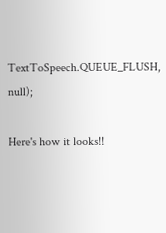TextToSpeech.QUEUE_FLUSH, null);

Here's how it looks!!